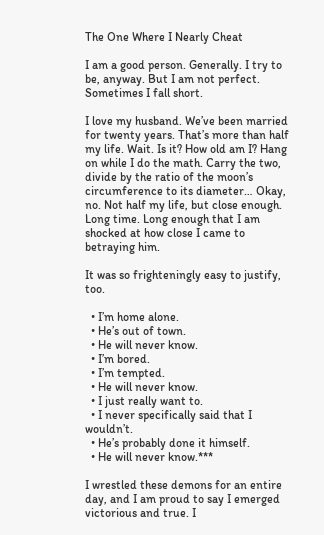The One Where I Nearly Cheat

I am a good person. Generally. I try to be, anyway. But I am not perfect. Sometimes I fall short.

I love my husband. We’ve been married for twenty years. That’s more than half my life. Wait. Is it? How old am I? Hang on while I do the math. Carry the two, divide by the ratio of the moon’s circumference to its diameter… Okay, no. Not half my life, but close enough. Long time. Long enough that I am shocked at how close I came to betraying him.

It was so frighteningly easy to justify, too.

  • I’m home alone.
  • He’s out of town.
  • He will never know.
  • I’m bored.
  • I’m tempted.
  • He will never know.
  • I just really want to.
  • I never specifically said that I wouldn’t.
  • He’s probably done it himself.
  • He will never know.***

I wrestled these demons for an entire day, and I am proud to say I emerged victorious and true. I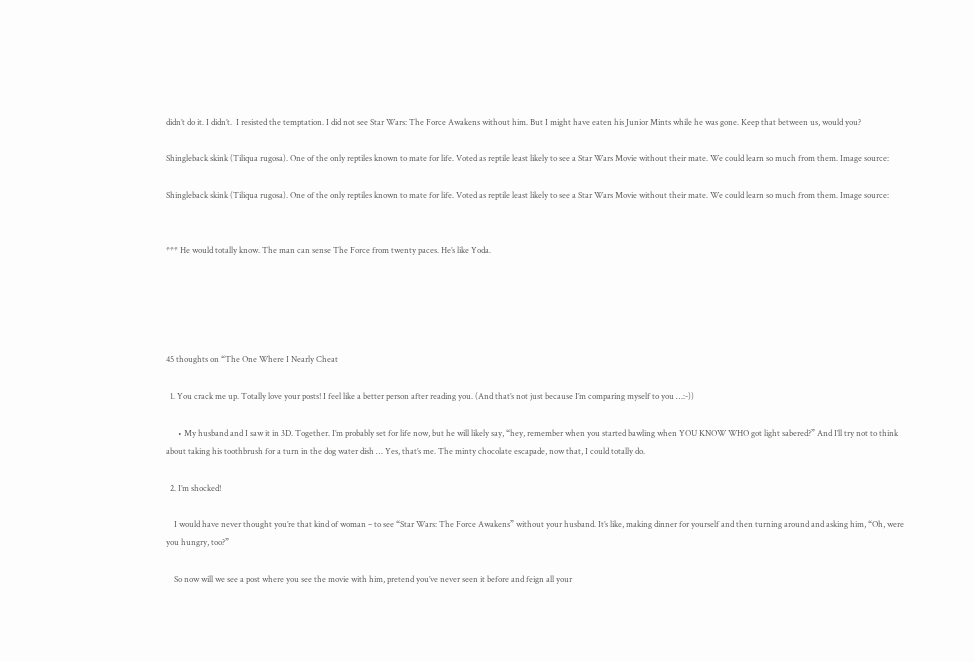didn’t do it. I didn’t.  I resisted the temptation. I did not see Star Wars: The Force Awakens without him. But I might have eaten his Junior Mints while he was gone. Keep that between us, would you?

Shingleback skink (Tiliqua rugosa). One of the only reptiles known to mate for life. Voted as reptile least likely to see a Star Wars Movie without their mate. We could learn so much from them. Image source:

Shingleback skink (Tiliqua rugosa). One of the only reptiles known to mate for life. Voted as reptile least likely to see a Star Wars Movie without their mate. We could learn so much from them. Image source:


*** He would totally know. The man can sense The Force from twenty paces. He’s like Yoda.





45 thoughts on “The One Where I Nearly Cheat

  1. You crack me up. Totally love your posts! I feel like a better person after reading you. (And that’s not just because I’m comparing myself to you …:-))

      • My husband and I saw it in 3D. Together. I’m probably set for life now, but he will likely say, “hey, remember when you started bawling when YOU KNOW WHO got light sabered?” And I’ll try not to think about taking his toothbrush for a turn in the dog water dish … Yes, that’s me. The minty chocolate escapade, now that, I could totally do.

  2. I’m shocked!

    I would have never thought you’re that kind of woman – to see “Star Wars: The Force Awakens” without your husband. It’s like, making dinner for yourself and then turning around and asking him, “Oh, were you hungry, too?”

    So now will we see a post where you see the movie with him, pretend you’ve never seen it before and feign all your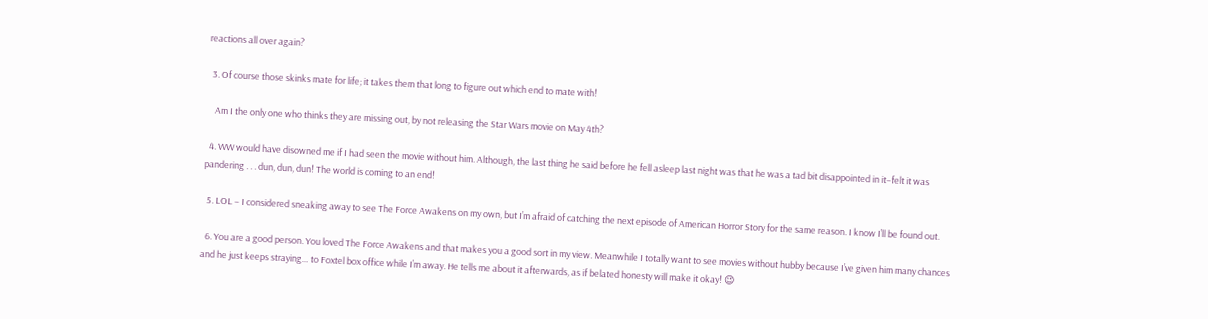reactions all over again?

  3. Of course those skinks mate for life; it takes them that long to figure out which end to mate with!

    Am I the only one who thinks they are missing out, by not releasing the Star Wars movie on May 4th?

  4. WW would have disowned me if I had seen the movie without him. Although, the last thing he said before he fell asleep last night was that he was a tad bit disappointed in it–felt it was pandering . . . dun, dun, dun! The world is coming to an end!

  5. LOL – I considered sneaking away to see The Force Awakens on my own, but I’m afraid of catching the next episode of American Horror Story for the same reason. I know I’ll be found out.

  6. You are a good person. You loved The Force Awakens and that makes you a good sort in my view. Meanwhile I totally want to see movies without hubby because I’ve given him many chances and he just keeps straying… to Foxtel box office while I’m away. He tells me about it afterwards, as if belated honesty will make it okay! 😉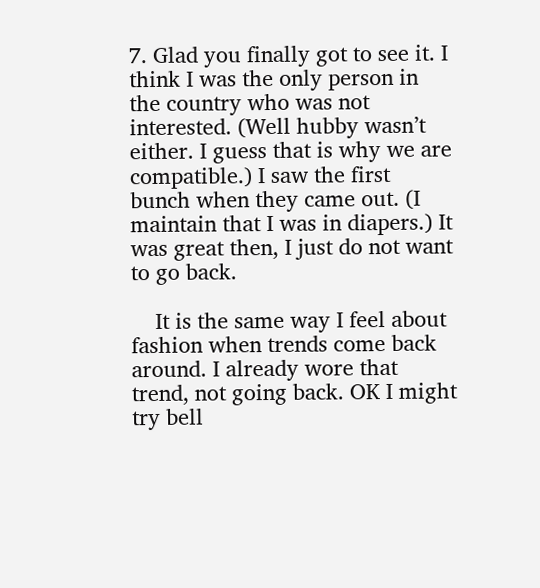7. Glad you finally got to see it. I think I was the only person in the country who was not interested. (Well hubby wasn’t either. I guess that is why we are compatible.) I saw the first bunch when they came out. (I maintain that I was in diapers.) It was great then, I just do not want to go back.

    It is the same way I feel about fashion when trends come back around. I already wore that trend, not going back. OK I might try bell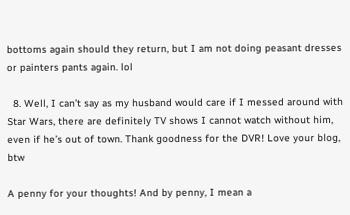bottoms again should they return, but I am not doing peasant dresses or painters pants again. lol

  8. Well, I can’t say as my husband would care if I messed around with Star Wars, there are definitely TV shows I cannot watch without him, even if he’s out of town. Thank goodness for the DVR! Love your blog, btw

A penny for your thoughts! And by penny, I mean a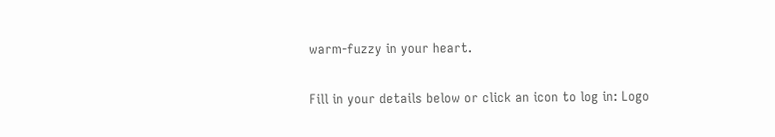warm-fuzzy in your heart.

Fill in your details below or click an icon to log in: Logo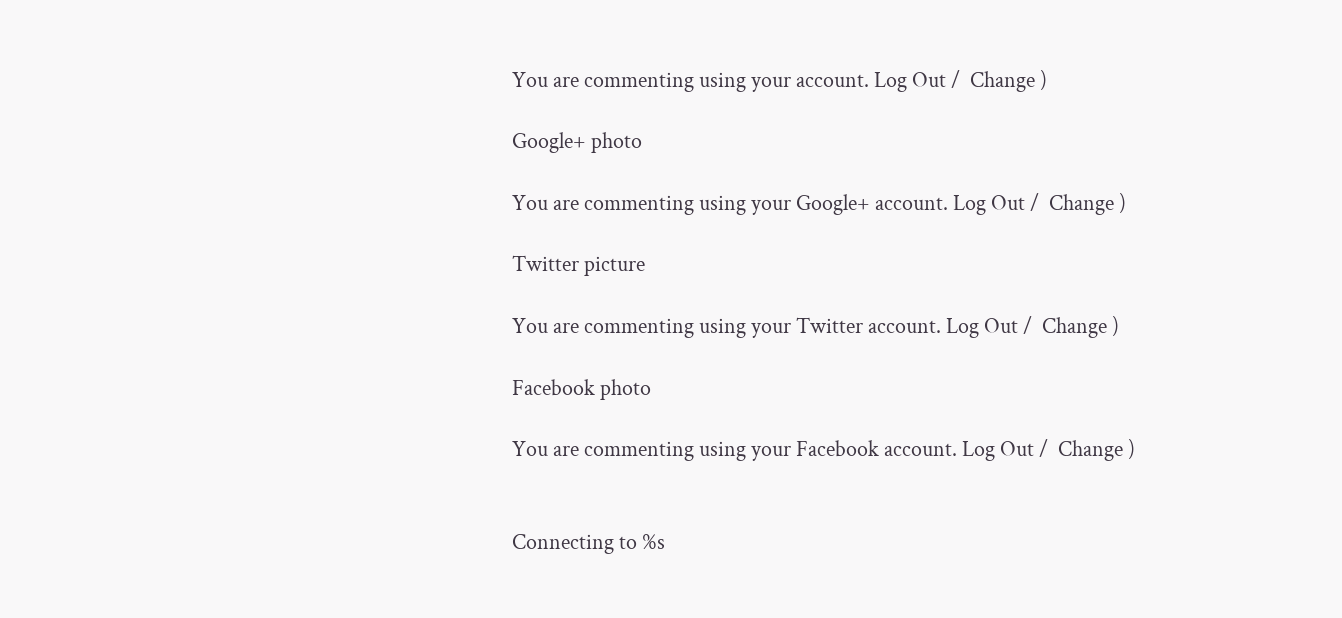You are commenting using your account. Log Out /  Change )

Google+ photo

You are commenting using your Google+ account. Log Out /  Change )

Twitter picture

You are commenting using your Twitter account. Log Out /  Change )

Facebook photo

You are commenting using your Facebook account. Log Out /  Change )


Connecting to %s